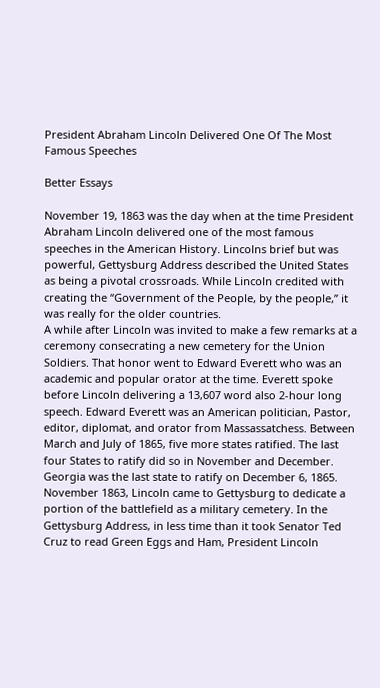President Abraham Lincoln Delivered One Of The Most Famous Speeches

Better Essays

November 19, 1863 was the day when at the time President Abraham Lincoln delivered one of the most famous speeches in the American History. Lincolns brief but was powerful, Gettysburg Address described the United States as being a pivotal crossroads. While Lincoln credited with creating the “Government of the People, by the people,” it was really for the older countries.
A while after Lincoln was invited to make a few remarks at a ceremony consecrating a new cemetery for the Union Soldiers. That honor went to Edward Everett who was an academic and popular orator at the time. Everett spoke before Lincoln delivering a 13,607 word also 2-hour long speech. Edward Everett was an American politician, Pastor, editor, diplomat, and orator from Massassatchess. Between March and July of 1865, five more states ratified. The last four States to ratify did so in November and December. Georgia was the last state to ratify on December 6, 1865. November 1863, Lincoln came to Gettysburg to dedicate a portion of the battlefield as a military cemetery. In the Gettysburg Address, in less time than it took Senator Ted Cruz to read Green Eggs and Ham, President Lincoln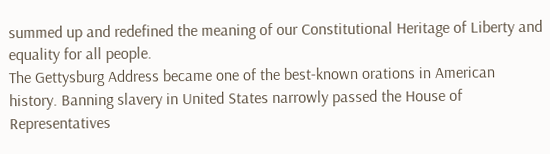summed up and redefined the meaning of our Constitutional Heritage of Liberty and equality for all people.
The Gettysburg Address became one of the best-known orations in American history. Banning slavery in United States narrowly passed the House of Representatives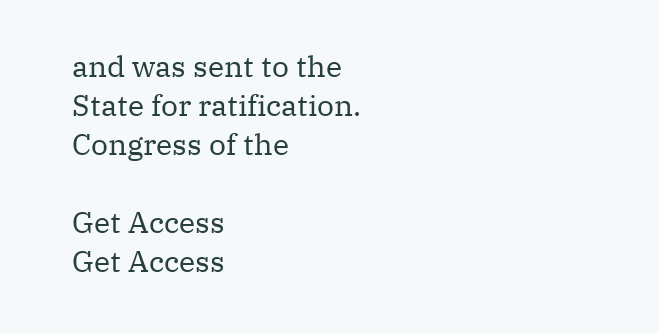and was sent to the State for ratification. Congress of the

Get Access
Get Access